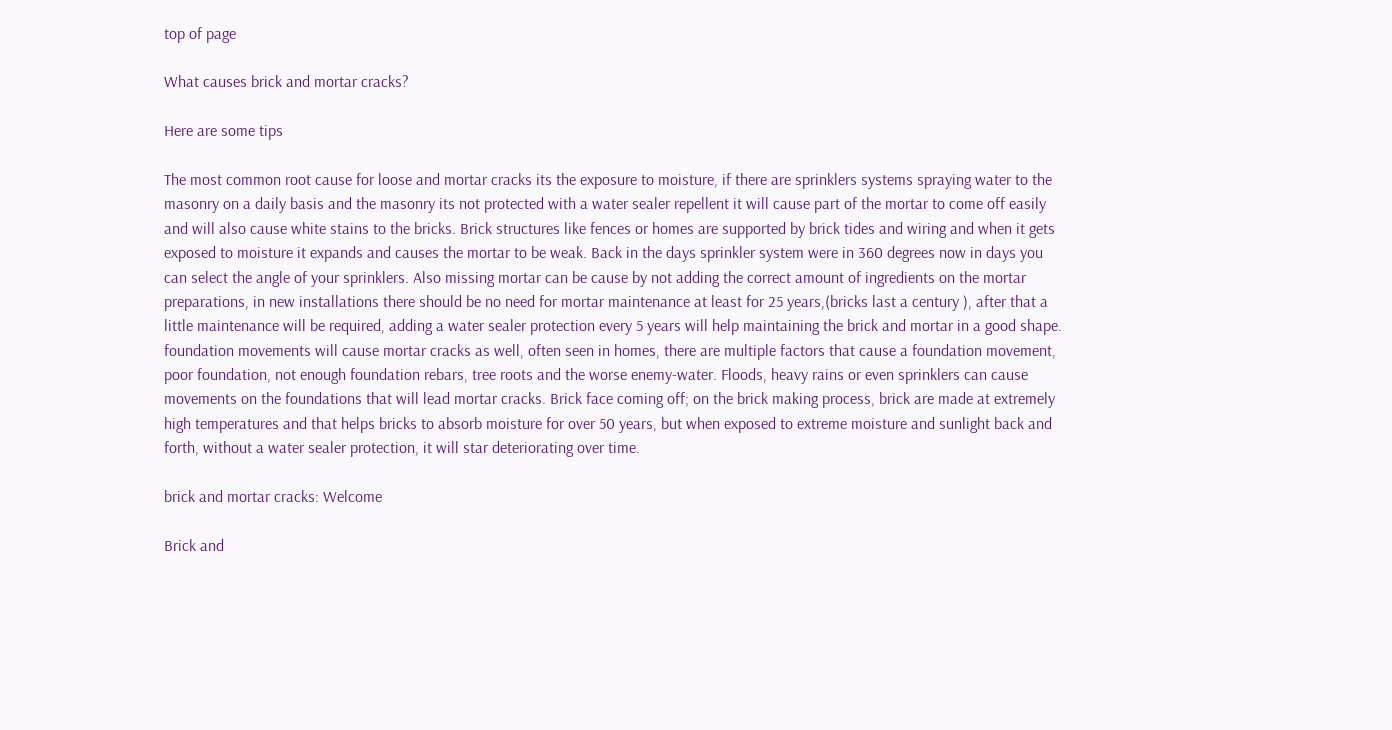top of page

What causes brick and mortar cracks?

Here are some tips

The most common root cause for loose and mortar cracks its the exposure to moisture, if there are sprinklers systems spraying water to the masonry on a daily basis and the masonry its not protected with a water sealer repellent it will cause part of the mortar to come off easily and will also cause white stains to the bricks. Brick structures like fences or homes are supported by brick tides and wiring and when it gets exposed to moisture it expands and causes the mortar to be weak. Back in the days sprinkler system were in 360 degrees now in days you can select the angle of your sprinklers. Also missing mortar can be cause by not adding the correct amount of ingredients on the mortar preparations, in new installations there should be no need for mortar maintenance at least for 25 years,(bricks last a century ), after that a little maintenance will be required, adding a water sealer protection every 5 years will help maintaining the brick and mortar in a good shape. foundation movements will cause mortar cracks as well, often seen in homes, there are multiple factors that cause a foundation movement, poor foundation, not enough foundation rebars, tree roots and the worse enemy-water. Floods, heavy rains or even sprinklers can cause movements on the foundations that will lead mortar cracks. Brick face coming off; on the brick making process, brick are made at extremely high temperatures and that helps bricks to absorb moisture for over 50 years, but when exposed to extreme moisture and sunlight back and forth, without a water sealer protection, it will star deteriorating over time.

brick and mortar cracks: Welcome

Brick and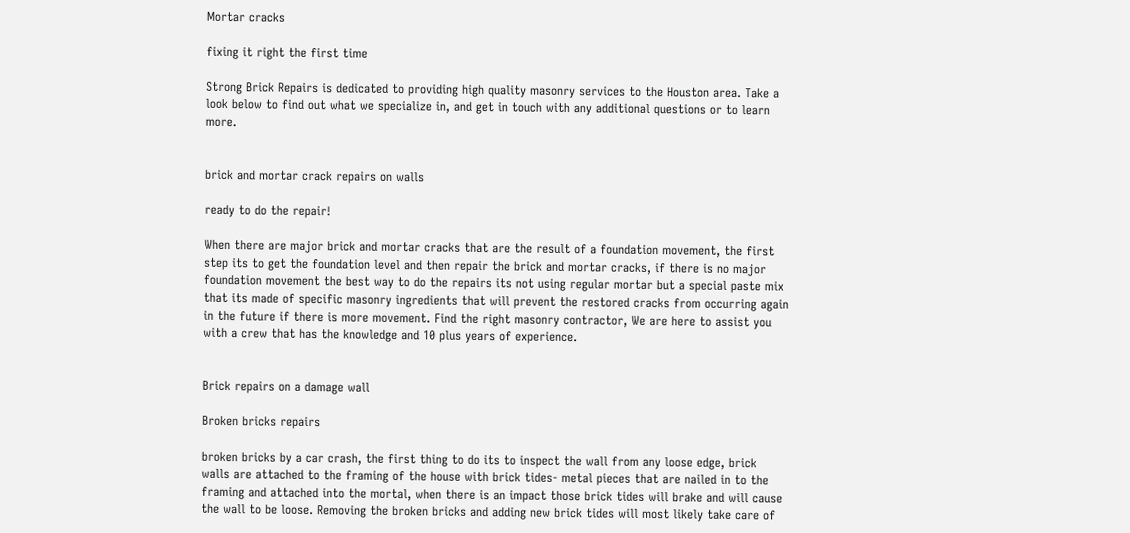Mortar cracks

fixing it right the first time

Strong Brick Repairs is dedicated to providing high quality masonry services to the Houston area. Take a look below to find out what we specialize in, and get in touch with any additional questions or to learn more.


brick and mortar crack repairs on walls

ready to do the repair!

When there are major brick and mortar cracks that are the result of a foundation movement, the first step its to get the foundation level and then repair the brick and mortar cracks, if there is no major foundation movement the best way to do the repairs its not using regular mortar but a special paste mix that its made of specific masonry ingredients that will prevent the restored cracks from occurring again in the future if there is more movement. Find the right masonry contractor, We are here to assist you with a crew that has the knowledge and 10 plus years of experience.


Brick repairs on a damage wall

Broken bricks repairs

broken bricks by a car crash, the first thing to do its to inspect the wall from any loose edge, brick walls are attached to the framing of the house with brick tides- metal pieces that are nailed in to the framing and attached into the mortal, when there is an impact those brick tides will brake and will cause the wall to be loose. Removing the broken bricks and adding new brick tides will most likely take care of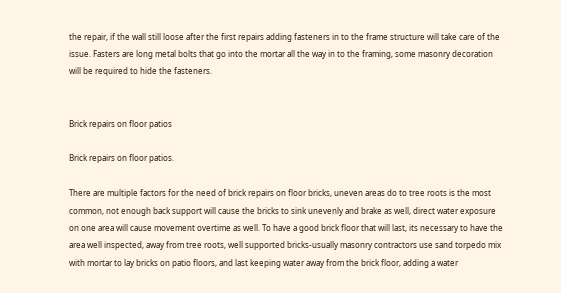the repair, if the wall still loose after the first repairs adding fasteners in to the frame structure will take care of the issue. Fasters are long metal bolts that go into the mortar all the way in to the framing, some masonry decoration will be required to hide the fasteners.


Brick repairs on floor patios

Brick repairs on floor patios.

There are multiple factors for the need of brick repairs on floor bricks, uneven areas do to tree roots is the most common, not enough back support will cause the bricks to sink unevenly and brake as well, direct water exposure on one area will cause movement overtime as well. To have a good brick floor that will last, its necessary to have the area well inspected, away from tree roots, well supported bricks-usually masonry contractors use sand torpedo mix with mortar to lay bricks on patio floors, and last keeping water away from the brick floor, adding a water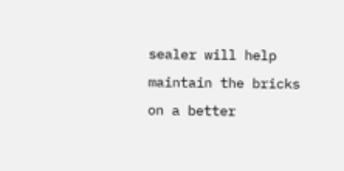sealer will help maintain the bricks on a better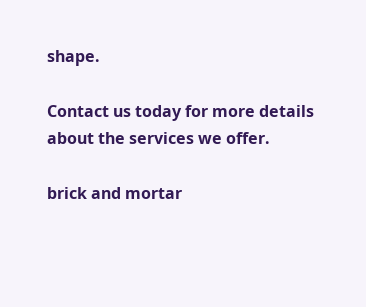shape.

Contact us today for more details about the services we offer.

brick and mortar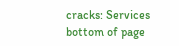cracks: Services
bottom of page